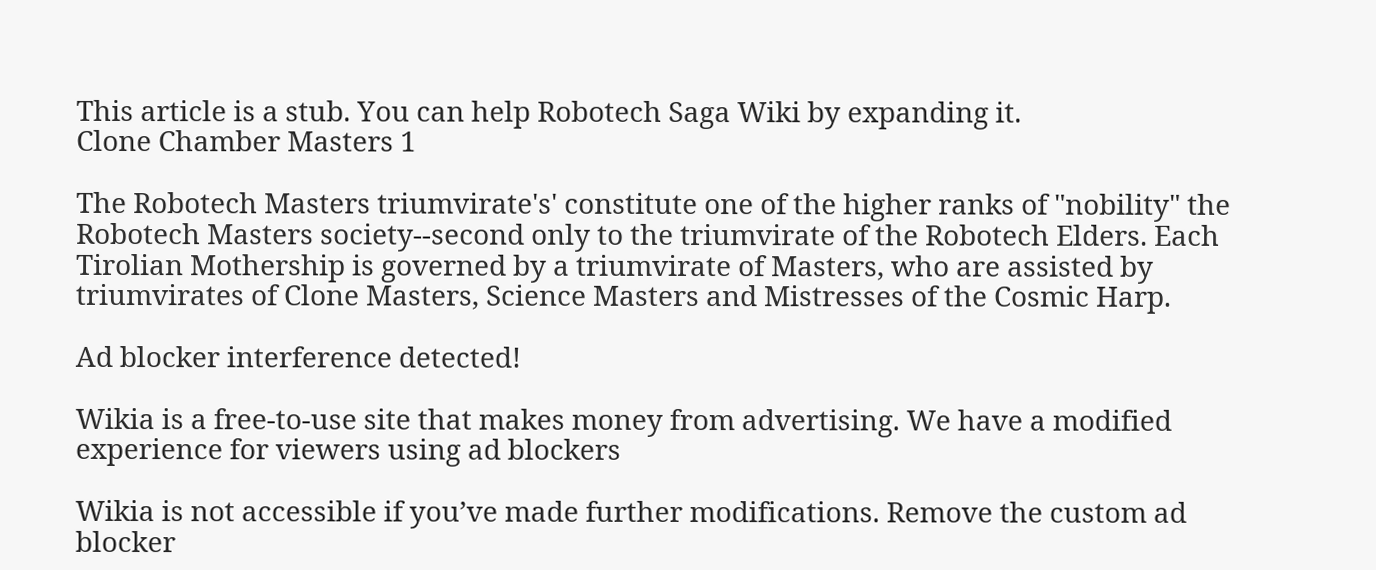This article is a stub. You can help Robotech Saga Wiki by expanding it.
Clone Chamber Masters 1

The Robotech Masters triumvirate's' constitute one of the higher ranks of "nobility" the Robotech Masters society--second only to the triumvirate of the Robotech Elders. Each Tirolian Mothership is governed by a triumvirate of Masters, who are assisted by triumvirates of Clone Masters, Science Masters and Mistresses of the Cosmic Harp.

Ad blocker interference detected!

Wikia is a free-to-use site that makes money from advertising. We have a modified experience for viewers using ad blockers

Wikia is not accessible if you’ve made further modifications. Remove the custom ad blocker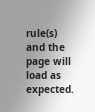rule(s) and the page will load as expected.